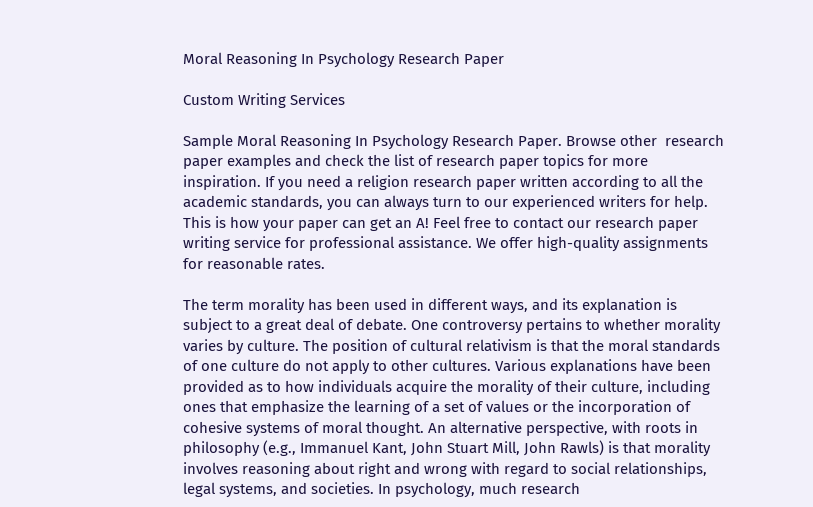Moral Reasoning In Psychology Research Paper

Custom Writing Services

Sample Moral Reasoning In Psychology Research Paper. Browse other  research paper examples and check the list of research paper topics for more inspiration. If you need a religion research paper written according to all the academic standards, you can always turn to our experienced writers for help. This is how your paper can get an A! Feel free to contact our research paper writing service for professional assistance. We offer high-quality assignments for reasonable rates.

The term morality has been used in different ways, and its explanation is subject to a great deal of debate. One controversy pertains to whether morality varies by culture. The position of cultural relativism is that the moral standards of one culture do not apply to other cultures. Various explanations have been provided as to how individuals acquire the morality of their culture, including ones that emphasize the learning of a set of values or the incorporation of cohesive systems of moral thought. An alternative perspective, with roots in philosophy (e.g., Immanuel Kant, John Stuart Mill, John Rawls) is that morality involves reasoning about right and wrong with regard to social relationships, legal systems, and societies. In psychology, much research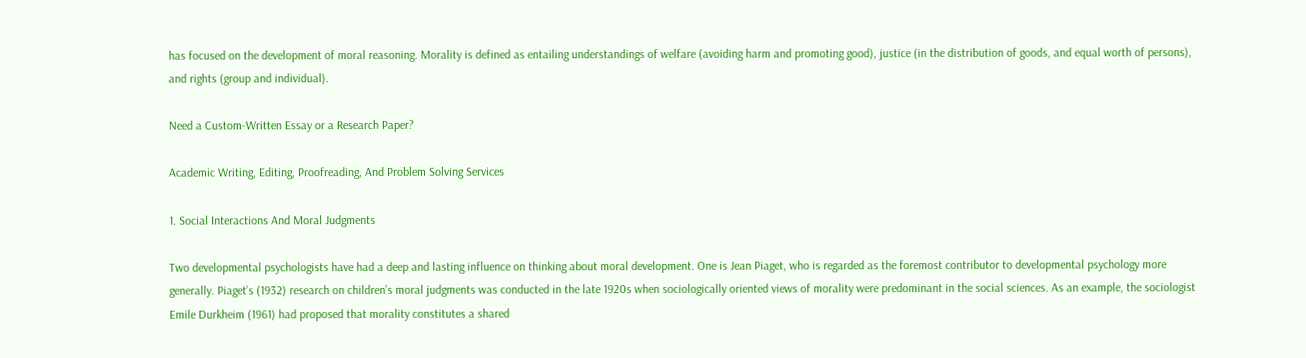has focused on the development of moral reasoning. Morality is defined as entailing understandings of welfare (avoiding harm and promoting good), justice (in the distribution of goods, and equal worth of persons), and rights (group and individual).

Need a Custom-Written Essay or a Research Paper?

Academic Writing, Editing, Proofreading, And Problem Solving Services

1. Social Interactions And Moral Judgments

Two developmental psychologists have had a deep and lasting influence on thinking about moral development. One is Jean Piaget, who is regarded as the foremost contributor to developmental psychology more generally. Piaget’s (1932) research on children’s moral judgments was conducted in the late 1920s when sociologically oriented views of morality were predominant in the social sciences. As an example, the sociologist Emile Durkheim (1961) had proposed that morality constitutes a shared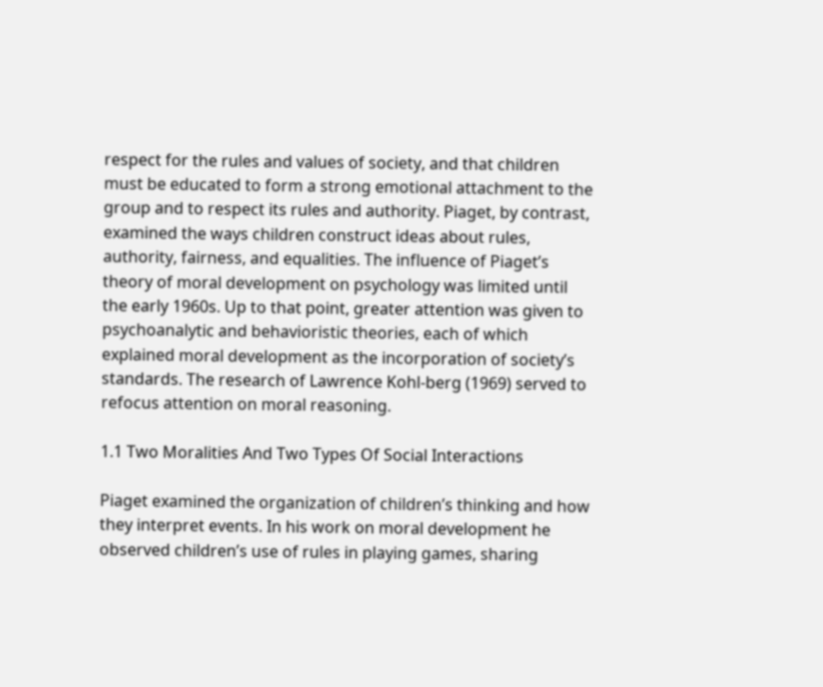respect for the rules and values of society, and that children must be educated to form a strong emotional attachment to the group and to respect its rules and authority. Piaget, by contrast, examined the ways children construct ideas about rules, authority, fairness, and equalities. The influence of Piaget’s theory of moral development on psychology was limited until the early 1960s. Up to that point, greater attention was given to psychoanalytic and behavioristic theories, each of which explained moral development as the incorporation of society’s standards. The research of Lawrence Kohl-berg (1969) served to refocus attention on moral reasoning.

1.1 Two Moralities And Two Types Of Social Interactions

Piaget examined the organization of children’s thinking and how they interpret events. In his work on moral development he observed children’s use of rules in playing games, sharing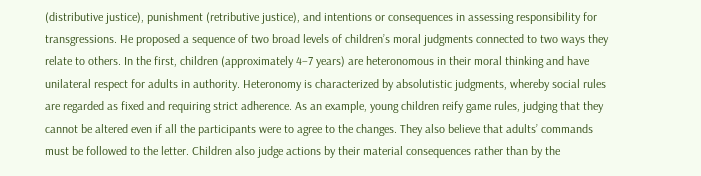(distributive justice), punishment (retributive justice), and intentions or consequences in assessing responsibility for transgressions. He proposed a sequence of two broad levels of children’s moral judgments connected to two ways they relate to others. In the first, children (approximately 4–7 years) are heteronomous in their moral thinking and have unilateral respect for adults in authority. Heteronomy is characterized by absolutistic judgments, whereby social rules are regarded as fixed and requiring strict adherence. As an example, young children reify game rules, judging that they cannot be altered even if all the participants were to agree to the changes. They also believe that adults’ commands must be followed to the letter. Children also judge actions by their material consequences rather than by the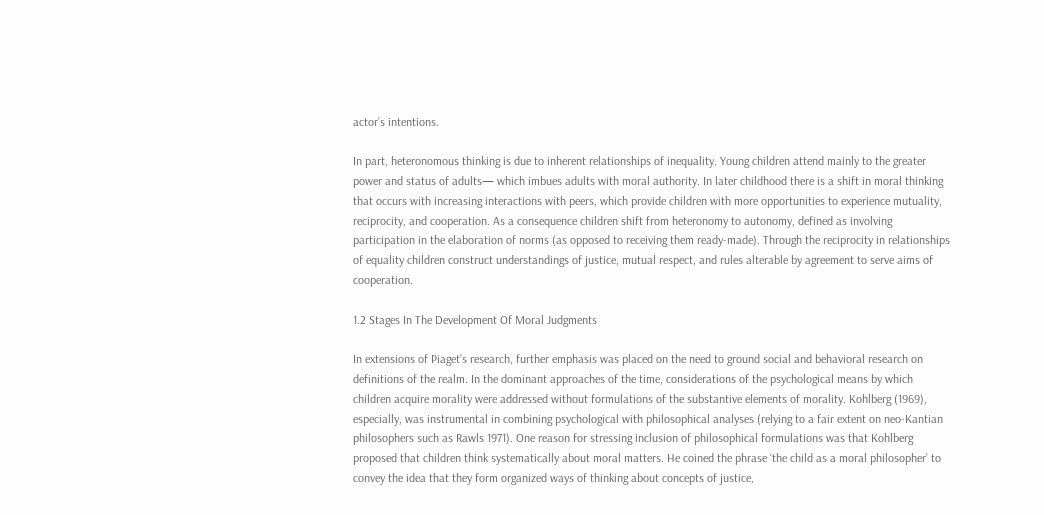actor’s intentions.

In part, heteronomous thinking is due to inherent relationships of inequality. Young children attend mainly to the greater power and status of adults— which imbues adults with moral authority. In later childhood there is a shift in moral thinking that occurs with increasing interactions with peers, which provide children with more opportunities to experience mutuality, reciprocity, and cooperation. As a consequence children shift from heteronomy to autonomy, defined as involving participation in the elaboration of norms (as opposed to receiving them ready-made). Through the reciprocity in relationships of equality children construct understandings of justice, mutual respect, and rules alterable by agreement to serve aims of cooperation.

1.2 Stages In The Development Of Moral Judgments

In extensions of Piaget’s research, further emphasis was placed on the need to ground social and behavioral research on definitions of the realm. In the dominant approaches of the time, considerations of the psychological means by which children acquire morality were addressed without formulations of the substantive elements of morality. Kohlberg (1969), especially, was instrumental in combining psychological with philosophical analyses (relying to a fair extent on neo-Kantian philosophers such as Rawls 1971). One reason for stressing inclusion of philosophical formulations was that Kohlberg proposed that children think systematically about moral matters. He coined the phrase ‘the child as a moral philosopher’ to convey the idea that they form organized ways of thinking about concepts of justice,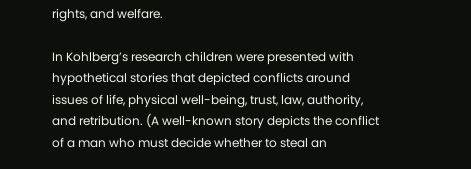rights, and welfare.

In Kohlberg’s research children were presented with hypothetical stories that depicted conflicts around issues of life, physical well-being, trust, law, authority, and retribution. (A well-known story depicts the conflict of a man who must decide whether to steal an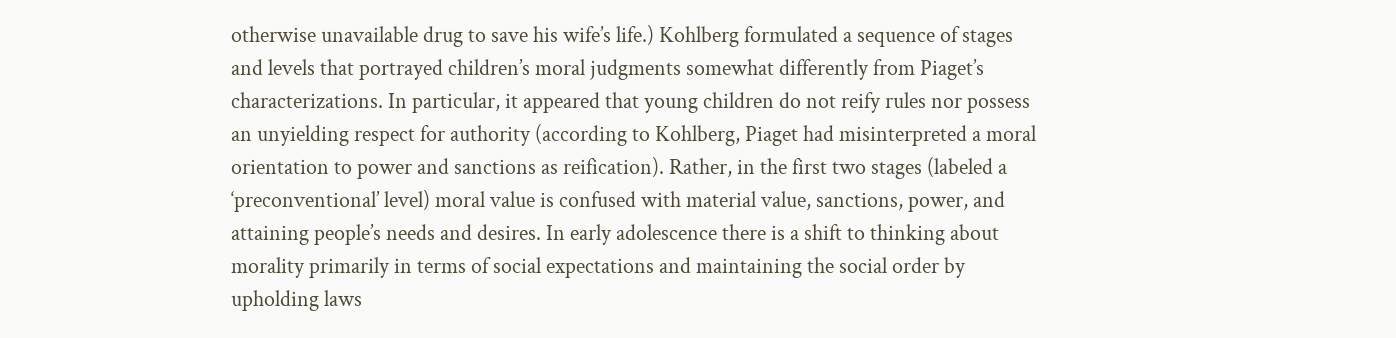otherwise unavailable drug to save his wife’s life.) Kohlberg formulated a sequence of stages and levels that portrayed children’s moral judgments somewhat differently from Piaget’s characterizations. In particular, it appeared that young children do not reify rules nor possess an unyielding respect for authority (according to Kohlberg, Piaget had misinterpreted a moral orientation to power and sanctions as reification). Rather, in the first two stages (labeled a ‘preconventional’ level) moral value is confused with material value, sanctions, power, and attaining people’s needs and desires. In early adolescence there is a shift to thinking about morality primarily in terms of social expectations and maintaining the social order by upholding laws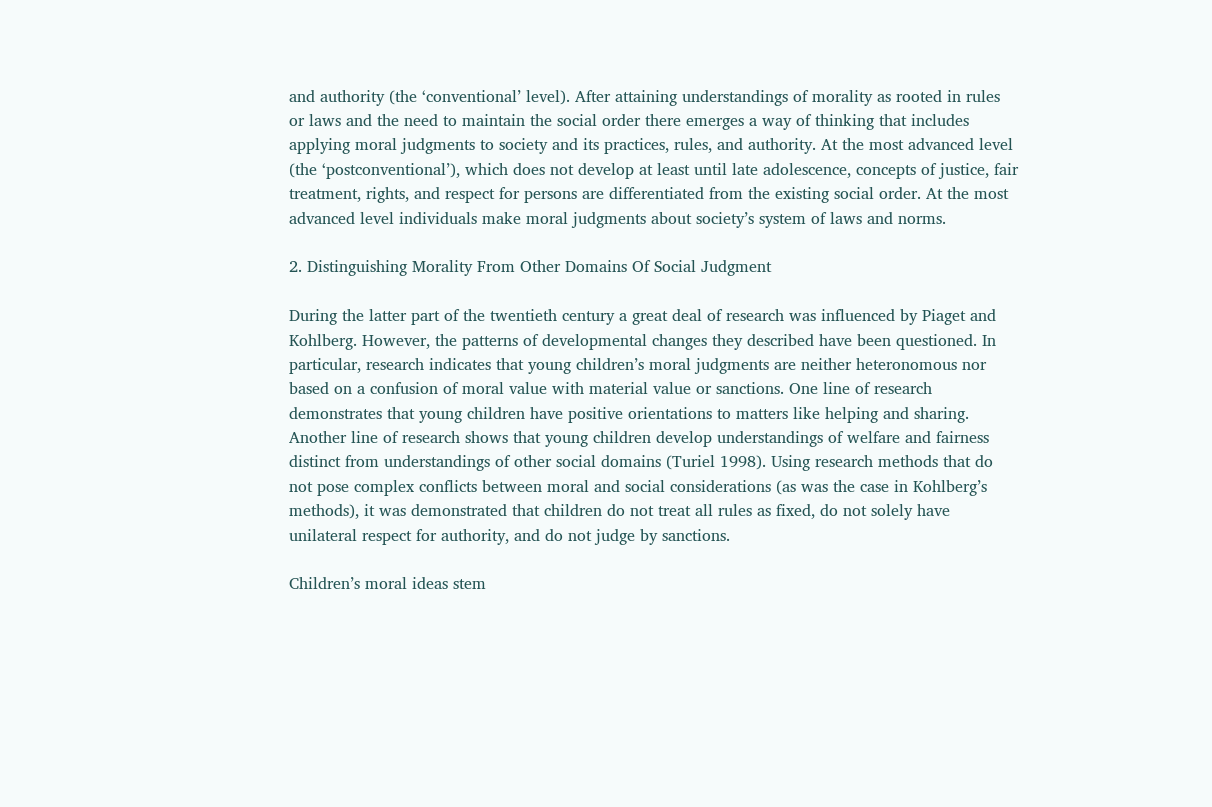and authority (the ‘conventional’ level). After attaining understandings of morality as rooted in rules or laws and the need to maintain the social order there emerges a way of thinking that includes applying moral judgments to society and its practices, rules, and authority. At the most advanced level (the ‘postconventional’), which does not develop at least until late adolescence, concepts of justice, fair treatment, rights, and respect for persons are differentiated from the existing social order. At the most advanced level individuals make moral judgments about society’s system of laws and norms.

2. Distinguishing Morality From Other Domains Of Social Judgment

During the latter part of the twentieth century a great deal of research was influenced by Piaget and Kohlberg. However, the patterns of developmental changes they described have been questioned. In particular, research indicates that young children’s moral judgments are neither heteronomous nor based on a confusion of moral value with material value or sanctions. One line of research demonstrates that young children have positive orientations to matters like helping and sharing. Another line of research shows that young children develop understandings of welfare and fairness distinct from understandings of other social domains (Turiel 1998). Using research methods that do not pose complex conflicts between moral and social considerations (as was the case in Kohlberg’s methods), it was demonstrated that children do not treat all rules as fixed, do not solely have unilateral respect for authority, and do not judge by sanctions.

Children’s moral ideas stem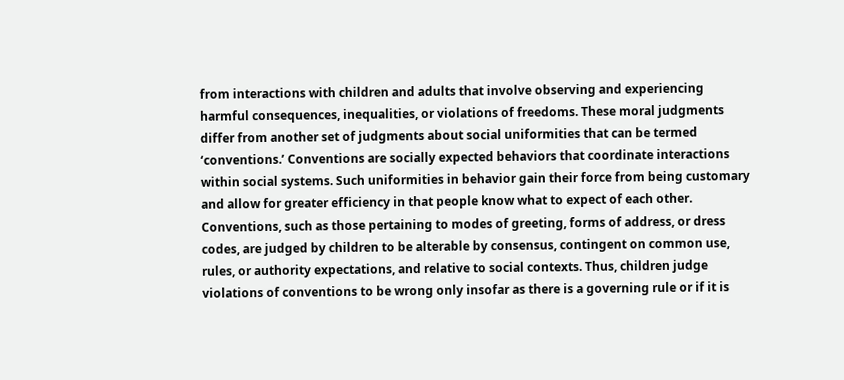from interactions with children and adults that involve observing and experiencing harmful consequences, inequalities, or violations of freedoms. These moral judgments differ from another set of judgments about social uniformities that can be termed ‘conventions.’ Conventions are socially expected behaviors that coordinate interactions within social systems. Such uniformities in behavior gain their force from being customary and allow for greater efficiency in that people know what to expect of each other. Conventions, such as those pertaining to modes of greeting, forms of address, or dress codes, are judged by children to be alterable by consensus, contingent on common use, rules, or authority expectations, and relative to social contexts. Thus, children judge violations of conventions to be wrong only insofar as there is a governing rule or if it is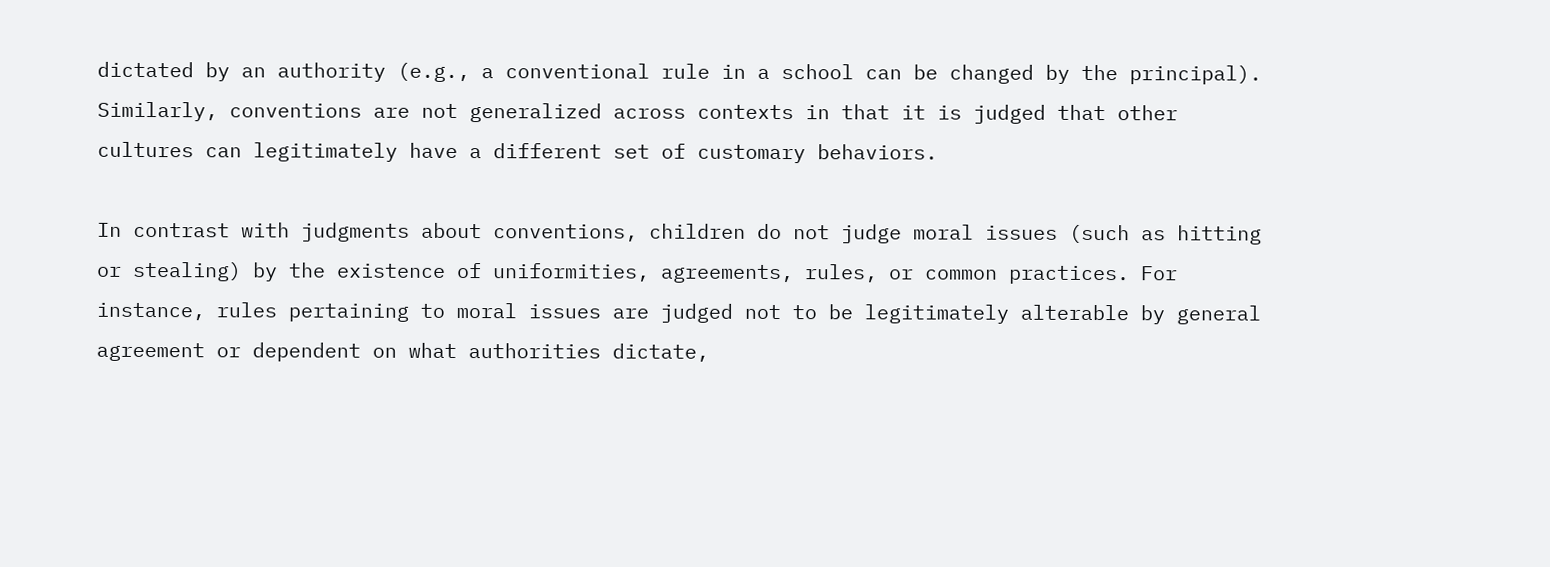dictated by an authority (e.g., a conventional rule in a school can be changed by the principal). Similarly, conventions are not generalized across contexts in that it is judged that other cultures can legitimately have a different set of customary behaviors.

In contrast with judgments about conventions, children do not judge moral issues (such as hitting or stealing) by the existence of uniformities, agreements, rules, or common practices. For instance, rules pertaining to moral issues are judged not to be legitimately alterable by general agreement or dependent on what authorities dictate,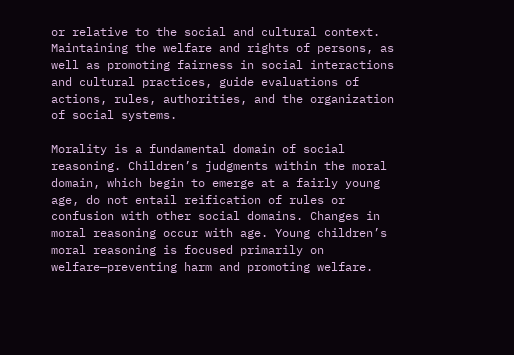or relative to the social and cultural context. Maintaining the welfare and rights of persons, as well as promoting fairness in social interactions and cultural practices, guide evaluations of actions, rules, authorities, and the organization of social systems.

Morality is a fundamental domain of social reasoning. Children’s judgments within the moral domain, which begin to emerge at a fairly young age, do not entail reification of rules or confusion with other social domains. Changes in moral reasoning occur with age. Young children’s moral reasoning is focused primarily on welfare—preventing harm and promoting welfare.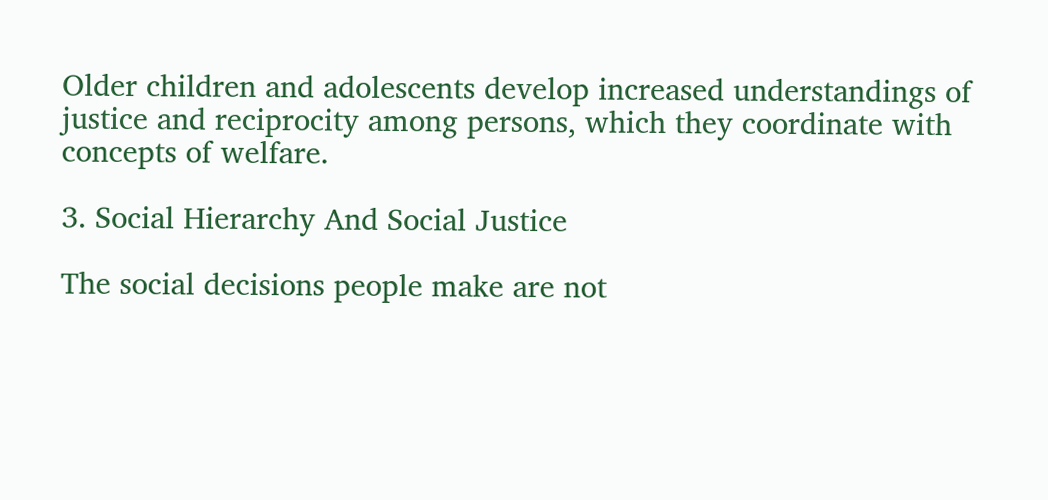Older children and adolescents develop increased understandings of justice and reciprocity among persons, which they coordinate with concepts of welfare.

3. Social Hierarchy And Social Justice

The social decisions people make are not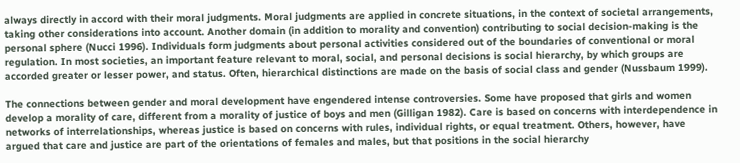always directly in accord with their moral judgments. Moral judgments are applied in concrete situations, in the context of societal arrangements, taking other considerations into account. Another domain (in addition to morality and convention) contributing to social decision-making is the personal sphere (Nucci 1996). Individuals form judgments about personal activities considered out of the boundaries of conventional or moral regulation. In most societies, an important feature relevant to moral, social, and personal decisions is social hierarchy, by which groups are accorded greater or lesser power, and status. Often, hierarchical distinctions are made on the basis of social class and gender (Nussbaum 1999).

The connections between gender and moral development have engendered intense controversies. Some have proposed that girls and women develop a morality of care, different from a morality of justice of boys and men (Gilligan 1982). Care is based on concerns with interdependence in networks of interrelationships, whereas justice is based on concerns with rules, individual rights, or equal treatment. Others, however, have argued that care and justice are part of the orientations of females and males, but that positions in the social hierarchy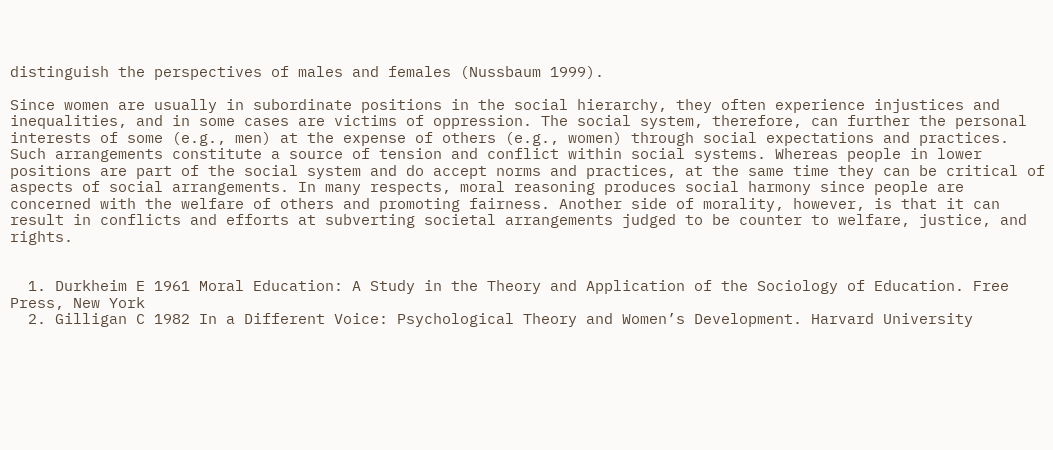distinguish the perspectives of males and females (Nussbaum 1999).

Since women are usually in subordinate positions in the social hierarchy, they often experience injustices and inequalities, and in some cases are victims of oppression. The social system, therefore, can further the personal interests of some (e.g., men) at the expense of others (e.g., women) through social expectations and practices. Such arrangements constitute a source of tension and conflict within social systems. Whereas people in lower positions are part of the social system and do accept norms and practices, at the same time they can be critical of aspects of social arrangements. In many respects, moral reasoning produces social harmony since people are concerned with the welfare of others and promoting fairness. Another side of morality, however, is that it can result in conflicts and efforts at subverting societal arrangements judged to be counter to welfare, justice, and rights.


  1. Durkheim E 1961 Moral Education: A Study in the Theory and Application of the Sociology of Education. Free Press, New York
  2. Gilligan C 1982 In a Different Voice: Psychological Theory and Women’s Development. Harvard University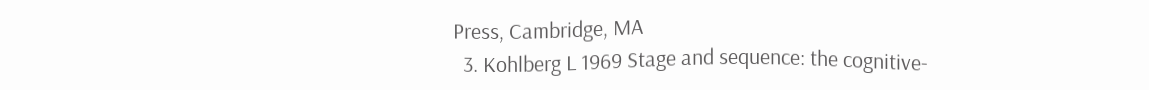Press, Cambridge, MA
  3. Kohlberg L 1969 Stage and sequence: the cognitive-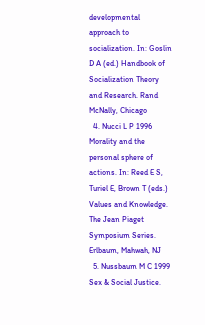developmental approach to socialization. In: Goslin D A (ed.) Handbook of Socialization Theory and Research. Rand McNally, Chicago
  4. Nucci L P 1996 Morality and the personal sphere of actions. In: Reed E S, Turiel E, Brown T (eds.) Values and Knowledge. The Jean Piaget Symposium Series. Erlbaum, Mahwah, NJ
  5. Nussbaum M C 1999 Sex & Social Justice.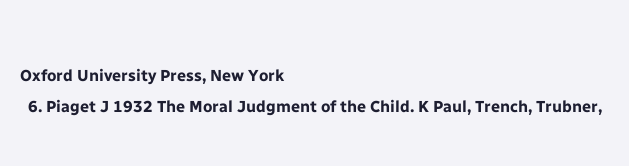Oxford University Press, New York
  6. Piaget J 1932 The Moral Judgment of the Child. K Paul, Trench, Trubner,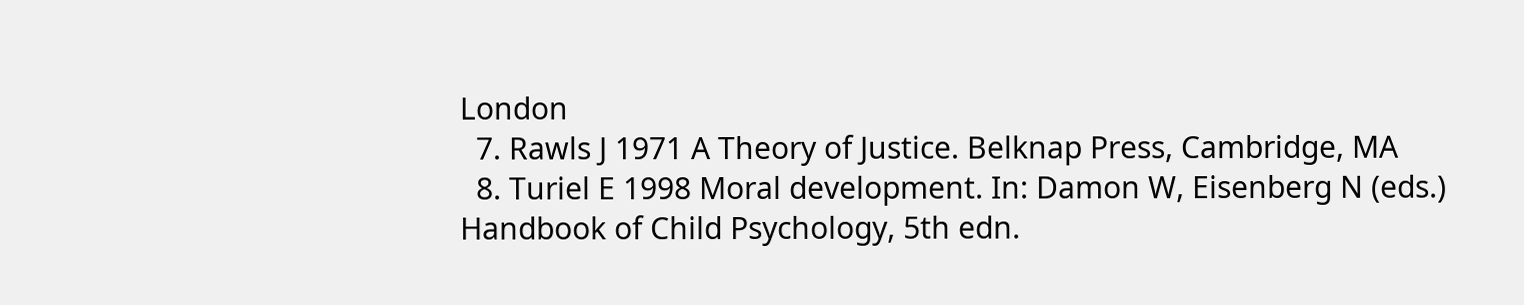London
  7. Rawls J 1971 A Theory of Justice. Belknap Press, Cambridge, MA
  8. Turiel E 1998 Moral development. In: Damon W, Eisenberg N (eds.) Handbook of Child Psychology, 5th edn.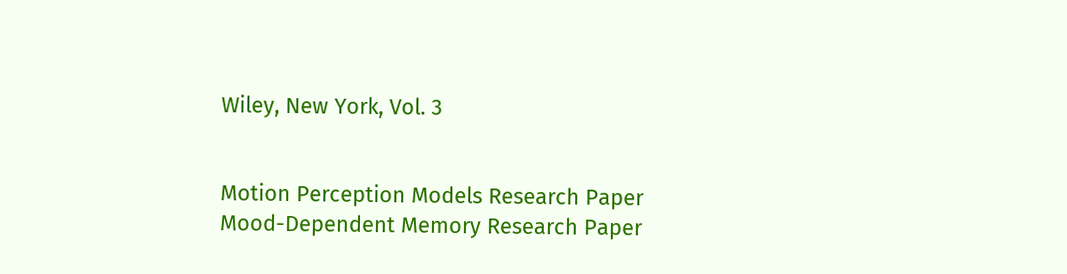Wiley, New York, Vol. 3


Motion Perception Models Research Paper
Mood-Dependent Memory Research Paper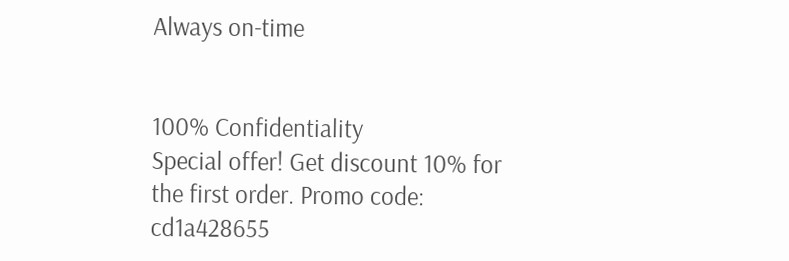Always on-time


100% Confidentiality
Special offer! Get discount 10% for the first order. Promo code: cd1a428655